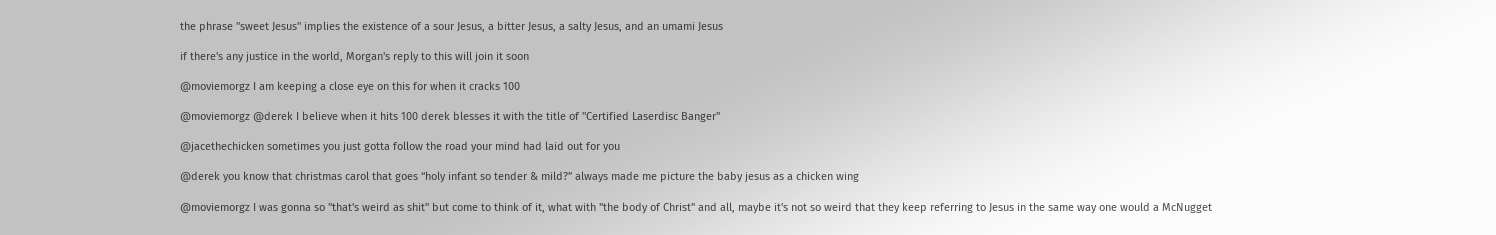the phrase "sweet Jesus" implies the existence of a sour Jesus, a bitter Jesus, a salty Jesus, and an umami Jesus

if there's any justice in the world, Morgan's reply to this will join it soon

@moviemorgz I am keeping a close eye on this for when it cracks 100

@moviemorgz @derek I believe when it hits 100 derek blesses it with the title of "Certified Laserdisc Banger"

@jacethechicken sometimes you just gotta follow the road your mind had laid out for you

@derek you know that christmas carol that goes “holy infant so tender & mild?” always made me picture the baby jesus as a chicken wing

@moviemorgz I was gonna so "that's weird as shit" but come to think of it, what with "the body of Christ" and all, maybe it's not so weird that they keep referring to Jesus in the same way one would a McNugget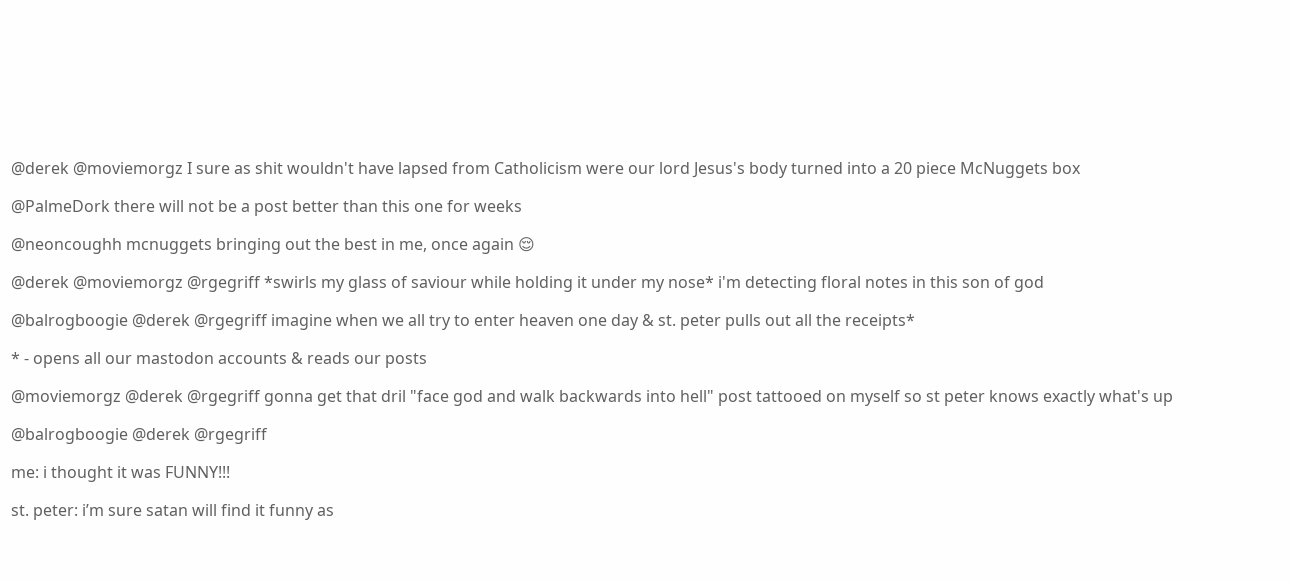@derek @moviemorgz I sure as shit wouldn't have lapsed from Catholicism were our lord Jesus's body turned into a 20 piece McNuggets box

@PalmeDork there will not be a post better than this one for weeks

@neoncoughh mcnuggets bringing out the best in me, once again 😌

@derek @moviemorgz @rgegriff *swirls my glass of saviour while holding it under my nose* i'm detecting floral notes in this son of god

@balrogboogie @derek @rgegriff imagine when we all try to enter heaven one day & st. peter pulls out all the receipts*

* - opens all our mastodon accounts & reads our posts

@moviemorgz @derek @rgegriff gonna get that dril "face god and walk backwards into hell" post tattooed on myself so st peter knows exactly what's up

@balrogboogie @derek @rgegriff

me: i thought it was FUNNY!!!

st. peter: i’m sure satan will find it funny as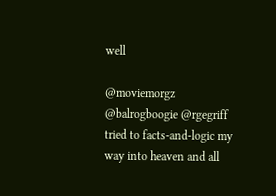well

@moviemorgz @balrogboogie @rgegriff tried to facts-and-logic my way into heaven and all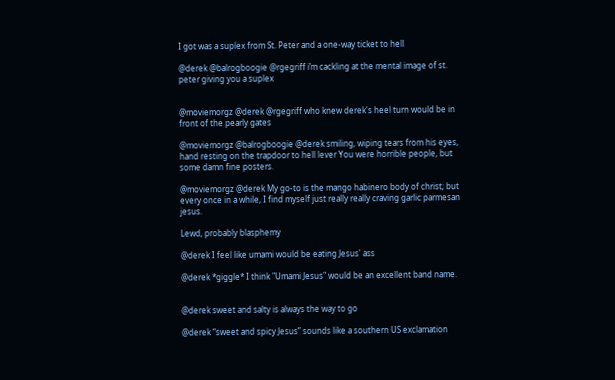I got was a suplex from St. Peter and a one-way ticket to hell

@derek @balrogboogie @rgegriff i’m cackling at the mental image of st. peter giving you a suplex


@moviemorgz @derek @rgegriff who knew derek's heel turn would be in front of the pearly gates

@moviemorgz @balrogboogie @derek smiling, wiping tears from his eyes, hand resting on the trapdoor to hell lever You were horrible people, but some damn fine posters.

@moviemorgz @derek My go-to is the mango habinero body of christ; but every once in a while, I find myself just really really craving garlic parmesan jesus.

Lewd, probably blasphemy

@derek I feel like umami would be eating Jesus' ass

@derek *giggle* I think "Umami Jesus" would be an excellent band name.


@derek sweet and salty is always the way to go

@derek “sweet and spicy Jesus” sounds like a southern US exclamation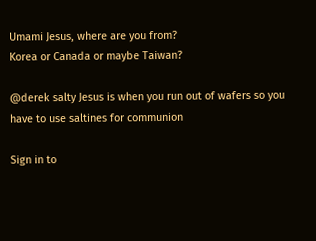Umami Jesus, where are you from?
Korea or Canada or maybe Taiwan?

@derek salty Jesus is when you run out of wafers so you have to use saltines for communion

Sign in to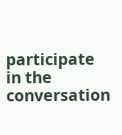participate in the conversation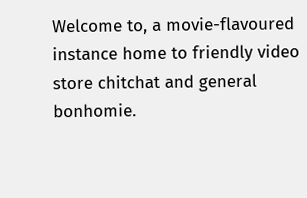Welcome to, a movie-flavoured instance home to friendly video store chitchat and general bonhomie.